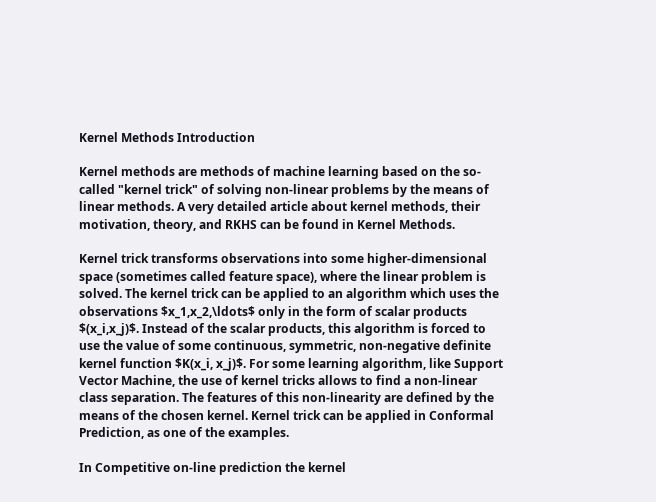Kernel Methods Introduction

Kernel methods are methods of machine learning based on the so-called "kernel trick" of solving non-linear problems by the means of linear methods. A very detailed article about kernel methods, their motivation, theory, and RKHS can be found in Kernel Methods.

Kernel trick transforms observations into some higher-dimensional space (sometimes called feature space), where the linear problem is solved. The kernel trick can be applied to an algorithm which uses the observations $x_1,x_2,\ldots$ only in the form of scalar products $(x_i,x_j)$. Instead of the scalar products, this algorithm is forced to use the value of some continuous, symmetric, non-negative definite kernel function $K(x_i, x_j)$. For some learning algorithm, like Support Vector Machine, the use of kernel tricks allows to find a non-linear class separation. The features of this non-linearity are defined by the means of the chosen kernel. Kernel trick can be applied in Conformal Prediction, as one of the examples.

In Competitive on-line prediction the kernel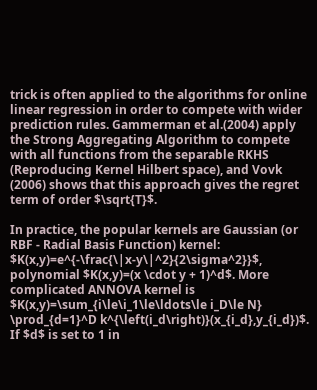trick is often applied to the algorithms for online linear regression in order to compete with wider prediction rules. Gammerman et al.(2004) apply the Strong Aggregating Algorithm to compete with all functions from the separable RKHS (Reproducing Kernel Hilbert space), and Vovk (2006) shows that this approach gives the regret term of order $\sqrt{T}$.

In practice, the popular kernels are Gaussian (or RBF - Radial Basis Function) kernel: $K(x,y)=e^{-\frac{\|x-y\|^2}{2\sigma^2}}$, polynomial $K(x,y)=(x \cdot y + 1)^d$. More complicated ANNOVA kernel is $K(x,y)=\sum_{i\le\i_1\le\ldots\le i_D\le N} \prod_{d=1}^D k^{\left(i_d\right)}(x_{i_d},y_{i_d})$. If $d$ is set to 1 in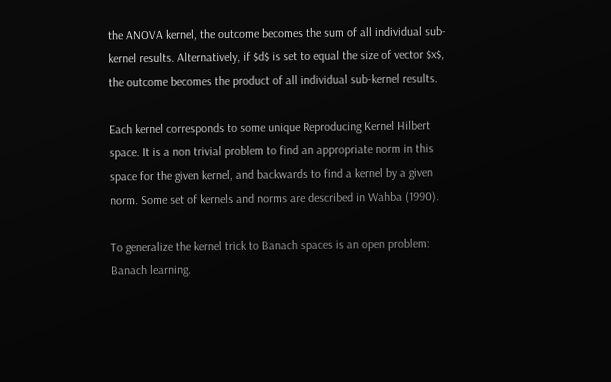the ANOVA kernel, the outcome becomes the sum of all individual sub-kernel results. Alternatively, if $d$ is set to equal the size of vector $x$, the outcome becomes the product of all individual sub-kernel results.

Each kernel corresponds to some unique Reproducing Kernel Hilbert space. It is a non trivial problem to find an appropriate norm in this space for the given kernel, and backwards to find a kernel by a given norm. Some set of kernels and norms are described in Wahba (1990).

To generalize the kernel trick to Banach spaces is an open problem: Banach learning.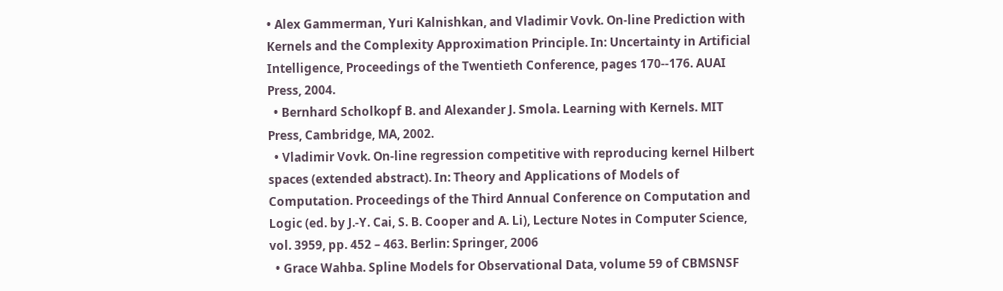• Alex Gammerman, Yuri Kalnishkan, and Vladimir Vovk. On-line Prediction with Kernels and the Complexity Approximation Principle. In: Uncertainty in Artificial Intelligence, Proceedings of the Twentieth Conference, pages 170--176. AUAI Press, 2004.
  • Bernhard Scholkopf B. and Alexander J. Smola. Learning with Kernels. MIT Press, Cambridge, MA, 2002.
  • Vladimir Vovk. On-line regression competitive with reproducing kernel Hilbert spaces (extended abstract). In: Theory and Applications of Models of Computation. Proceedings of the Third Annual Conference on Computation and Logic (ed. by J.-Y. Cai, S. B. Cooper and A. Li), Lecture Notes in Computer Science, vol. 3959, pp. 452 – 463. Berlin: Springer, 2006
  • Grace Wahba. Spline Models for Observational Data, volume 59 of CBMSNSF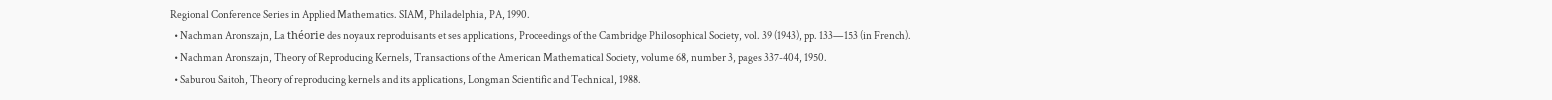Regional Conference Series in Applied Mathematics. SIAM, Philadelphia, PA, 1990.
  • Nachman Aronszajn, La théorie des noyaux reproduisants et ses applications, Proceedings of the Cambridge Philosophical Society, vol. 39 (1943), pp. 133—153 (in French).
  • Nachman Aronszajn, Theory of Reproducing Kernels, Transactions of the American Mathematical Society, volume 68, number 3, pages 337-404, 1950.
  • Saburou Saitoh, Theory of reproducing kernels and its applications, Longman Scientific and Technical, 1988.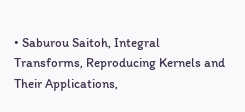• Saburou Saitoh, Integral Transforms, Reproducing Kernels and Their Applications,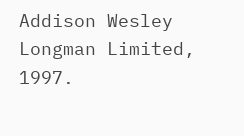Addison Wesley Longman Limited, 1997.